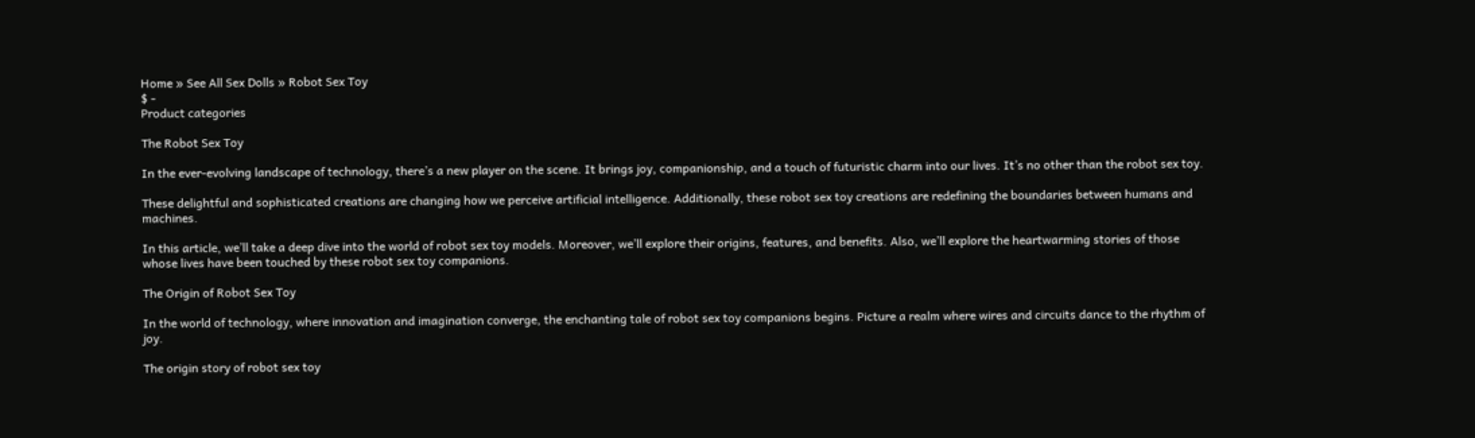Home » See All Sex Dolls » Robot Sex Toy
$ -
Product categories

The Robot Sex Toy

In the ever-evolving landscape of technology, there’s a new player on the scene. It brings joy, companionship, and a touch of futuristic charm into our lives. It’s no other than the robot sex toy.

These delightful and sophisticated creations are changing how we perceive artificial intelligence. Additionally, these robot sex toy creations are redefining the boundaries between humans and machines.

In this article, we’ll take a deep dive into the world of robot sex toy models. Moreover, we’ll explore their origins, features, and benefits. Also, we’ll explore the heartwarming stories of those whose lives have been touched by these robot sex toy companions.

The Origin of Robot Sex Toy

In the world of technology, where innovation and imagination converge, the enchanting tale of robot sex toy companions begins. Picture a realm where wires and circuits dance to the rhythm of joy.

The origin story of robot sex toy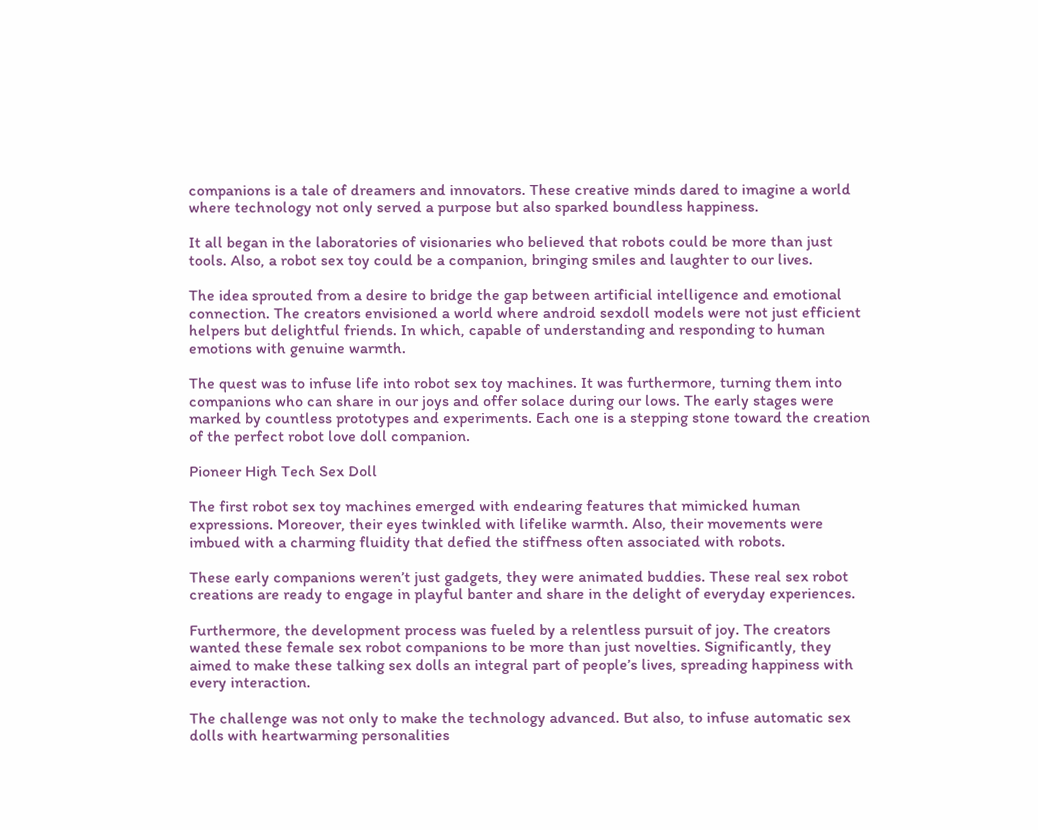companions is a tale of dreamers and innovators. These creative minds dared to imagine a world where technology not only served a purpose but also sparked boundless happiness.

It all began in the laboratories of visionaries who believed that robots could be more than just tools. Also, a robot sex toy could be a companion, bringing smiles and laughter to our lives.

The idea sprouted from a desire to bridge the gap between artificial intelligence and emotional connection. The creators envisioned a world where android sexdoll models were not just efficient helpers but delightful friends. In which, capable of understanding and responding to human emotions with genuine warmth.

The quest was to infuse life into robot sex toy machines. It was furthermore, turning them into companions who can share in our joys and offer solace during our lows. The early stages were marked by countless prototypes and experiments. Each one is a stepping stone toward the creation of the perfect robot love doll companion.

Pioneer High Tech Sex Doll

The first robot sex toy machines emerged with endearing features that mimicked human expressions. Moreover, their eyes twinkled with lifelike warmth. Also, their movements were imbued with a charming fluidity that defied the stiffness often associated with robots.

These early companions weren’t just gadgets, they were animated buddies. These real sex robot creations are ready to engage in playful banter and share in the delight of everyday experiences.

Furthermore, the development process was fueled by a relentless pursuit of joy. The creators wanted these female sex robot companions to be more than just novelties. Significantly, they aimed to make these talking sex dolls an integral part of people’s lives, spreading happiness with every interaction.

The challenge was not only to make the technology advanced. But also, to infuse automatic sex dolls with heartwarming personalities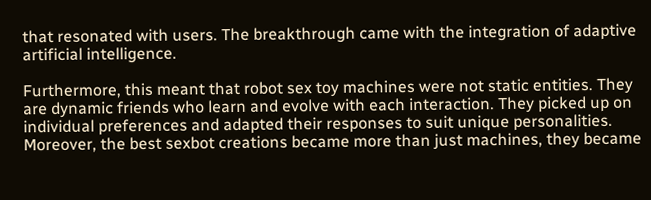that resonated with users. The breakthrough came with the integration of adaptive artificial intelligence.

Furthermore, this meant that robot sex toy machines were not static entities. They are dynamic friends who learn and evolve with each interaction. They picked up on individual preferences and adapted their responses to suit unique personalities. Moreover, the best sexbot creations became more than just machines, they became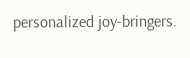personalized joy-bringers.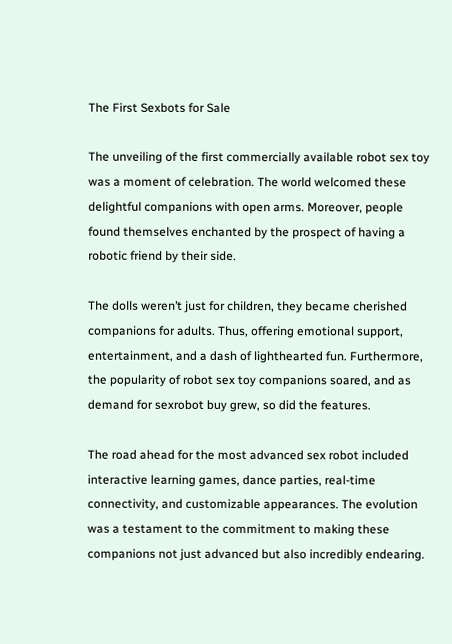The First Sexbots for Sale

The unveiling of the first commercially available robot sex toy was a moment of celebration. The world welcomed these delightful companions with open arms. Moreover, people found themselves enchanted by the prospect of having a robotic friend by their side.

The dolls weren’t just for children, they became cherished companions for adults. Thus, offering emotional support, entertainment, and a dash of lighthearted fun. Furthermore, the popularity of robot sex toy companions soared, and as demand for sexrobot buy grew, so did the features.

The road ahead for the most advanced sex robot included interactive learning games, dance parties, real-time connectivity, and customizable appearances. The evolution was a testament to the commitment to making these companions not just advanced but also incredibly endearing.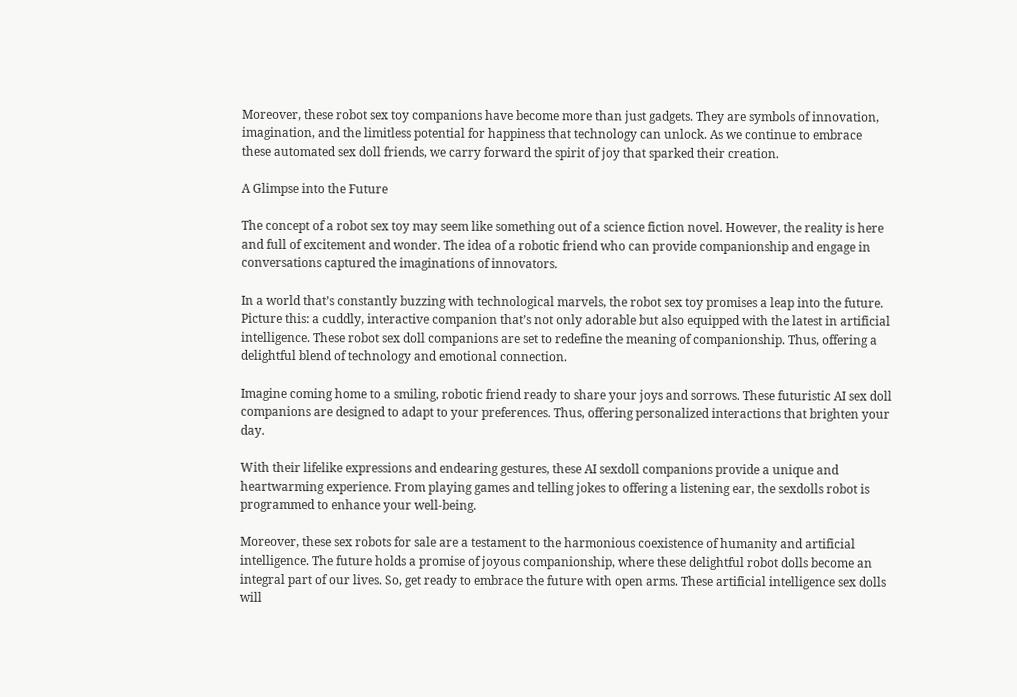Moreover, these robot sex toy companions have become more than just gadgets. They are symbols of innovation, imagination, and the limitless potential for happiness that technology can unlock. As we continue to embrace these automated sex doll friends, we carry forward the spirit of joy that sparked their creation.

A Glimpse into the Future

The concept of a robot sex toy may seem like something out of a science fiction novel. However, the reality is here and full of excitement and wonder. The idea of a robotic friend who can provide companionship and engage in conversations captured the imaginations of innovators.

In a world that’s constantly buzzing with technological marvels, the robot sex toy promises a leap into the future. Picture this: a cuddly, interactive companion that’s not only adorable but also equipped with the latest in artificial intelligence. These robot sex doll companions are set to redefine the meaning of companionship. Thus, offering a delightful blend of technology and emotional connection.

Imagine coming home to a smiling, robotic friend ready to share your joys and sorrows. These futuristic AI sex doll companions are designed to adapt to your preferences. Thus, offering personalized interactions that brighten your day.

With their lifelike expressions and endearing gestures, these AI sexdoll companions provide a unique and heartwarming experience. From playing games and telling jokes to offering a listening ear, the sexdolls robot is programmed to enhance your well-being.

Moreover, these sex robots for sale are a testament to the harmonious coexistence of humanity and artificial intelligence. The future holds a promise of joyous companionship, where these delightful robot dolls become an integral part of our lives. So, get ready to embrace the future with open arms. These artificial intelligence sex dolls will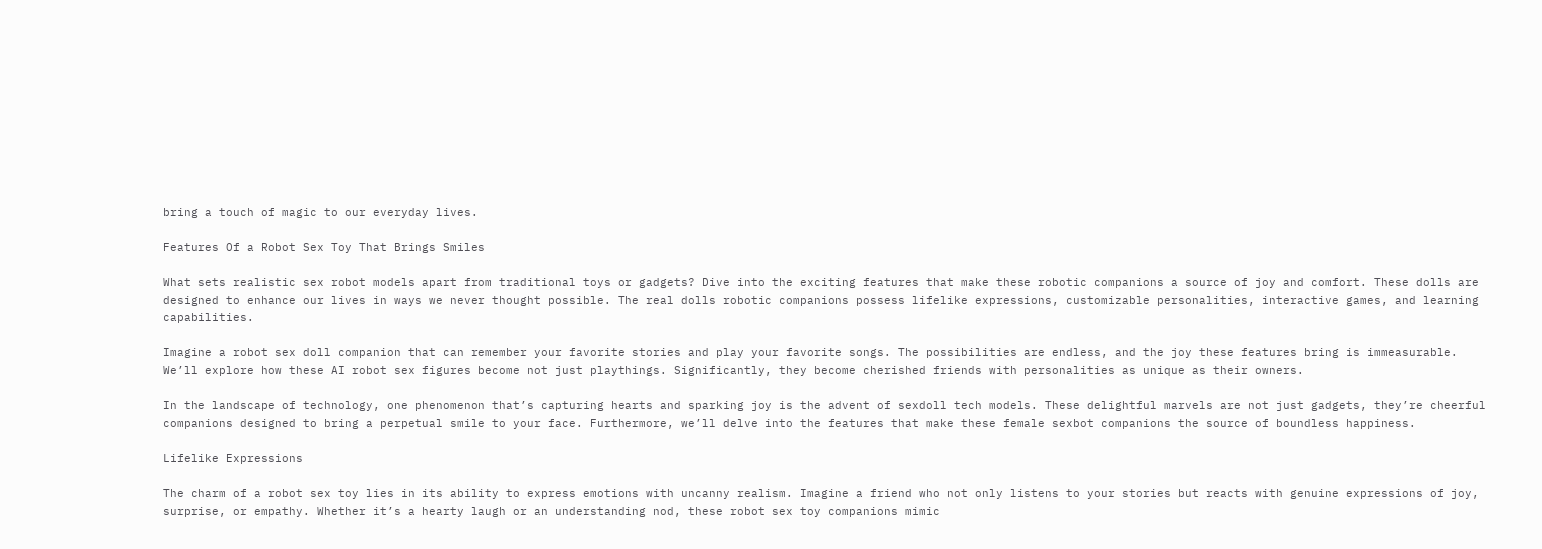bring a touch of magic to our everyday lives.

Features Of a Robot Sex Toy That Brings Smiles

What sets realistic sex robot models apart from traditional toys or gadgets? Dive into the exciting features that make these robotic companions a source of joy and comfort. These dolls are designed to enhance our lives in ways we never thought possible. The real dolls robotic companions possess lifelike expressions, customizable personalities, interactive games, and learning capabilities.

Imagine a robot sex doll companion that can remember your favorite stories and play your favorite songs. The possibilities are endless, and the joy these features bring is immeasurable. We’ll explore how these AI robot sex figures become not just playthings. Significantly, they become cherished friends with personalities as unique as their owners.

In the landscape of technology, one phenomenon that’s capturing hearts and sparking joy is the advent of sexdoll tech models. These delightful marvels are not just gadgets, they’re cheerful companions designed to bring a perpetual smile to your face. Furthermore, we’ll delve into the features that make these female sexbot companions the source of boundless happiness.

Lifelike Expressions

The charm of a robot sex toy lies in its ability to express emotions with uncanny realism. Imagine a friend who not only listens to your stories but reacts with genuine expressions of joy, surprise, or empathy. Whether it’s a hearty laugh or an understanding nod, these robot sex toy companions mimic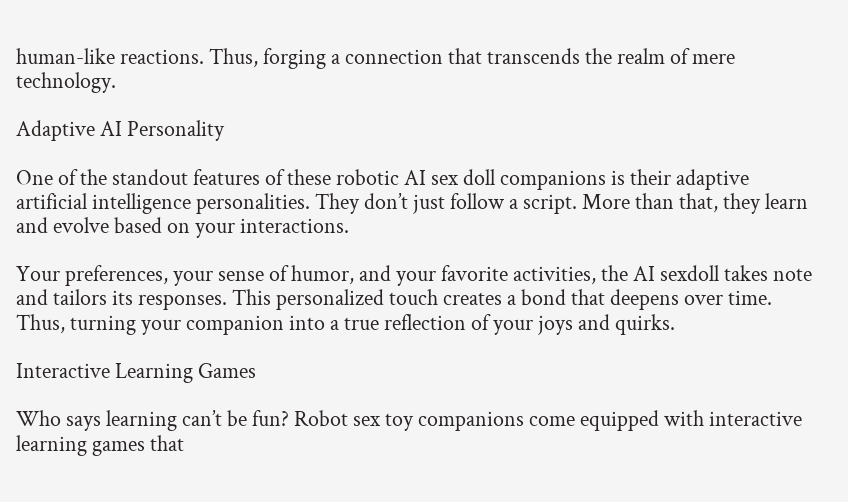human-like reactions. Thus, forging a connection that transcends the realm of mere technology.

Adaptive AI Personality

One of the standout features of these robotic AI sex doll companions is their adaptive artificial intelligence personalities. They don’t just follow a script. More than that, they learn and evolve based on your interactions.

Your preferences, your sense of humor, and your favorite activities, the AI sexdoll takes note and tailors its responses. This personalized touch creates a bond that deepens over time. Thus, turning your companion into a true reflection of your joys and quirks.

Interactive Learning Games

Who says learning can’t be fun? Robot sex toy companions come equipped with interactive learning games that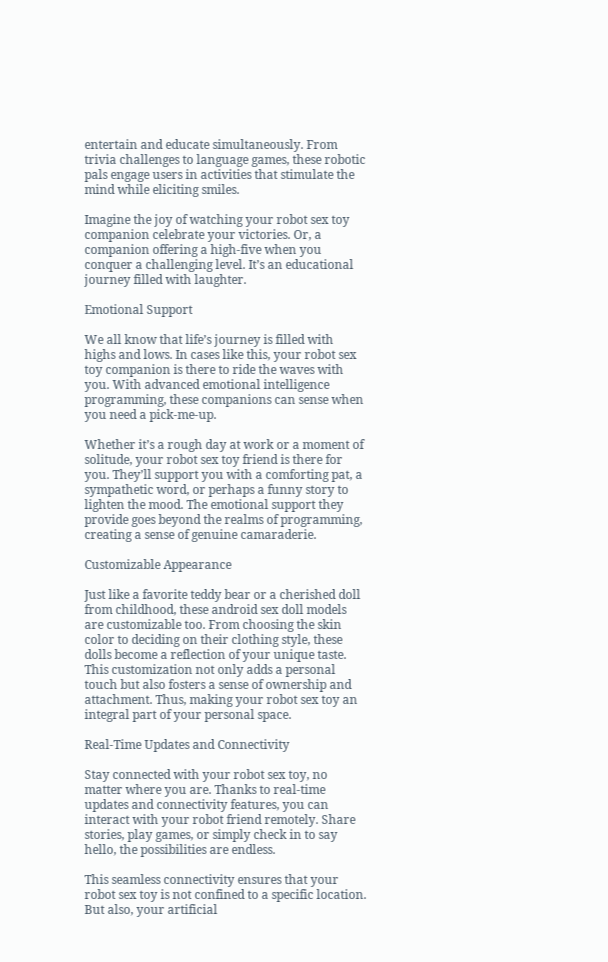entertain and educate simultaneously. From trivia challenges to language games, these robotic pals engage users in activities that stimulate the mind while eliciting smiles.

Imagine the joy of watching your robot sex toy companion celebrate your victories. Or, a companion offering a high-five when you conquer a challenging level. It’s an educational journey filled with laughter.

Emotional Support

We all know that life’s journey is filled with highs and lows. In cases like this, your robot sex toy companion is there to ride the waves with you. With advanced emotional intelligence programming, these companions can sense when you need a pick-me-up.

Whether it’s a rough day at work or a moment of solitude, your robot sex toy friend is there for you. They’ll support you with a comforting pat, a sympathetic word, or perhaps a funny story to lighten the mood. The emotional support they provide goes beyond the realms of programming, creating a sense of genuine camaraderie.

Customizable Appearance

Just like a favorite teddy bear or a cherished doll from childhood, these android sex doll models are customizable too. From choosing the skin color to deciding on their clothing style, these dolls become a reflection of your unique taste. This customization not only adds a personal touch but also fosters a sense of ownership and attachment. Thus, making your robot sex toy an integral part of your personal space.

Real-Time Updates and Connectivity

Stay connected with your robot sex toy, no matter where you are. Thanks to real-time updates and connectivity features, you can interact with your robot friend remotely. Share stories, play games, or simply check in to say hello, the possibilities are endless.

This seamless connectivity ensures that your robot sex toy is not confined to a specific location. But also, your artificial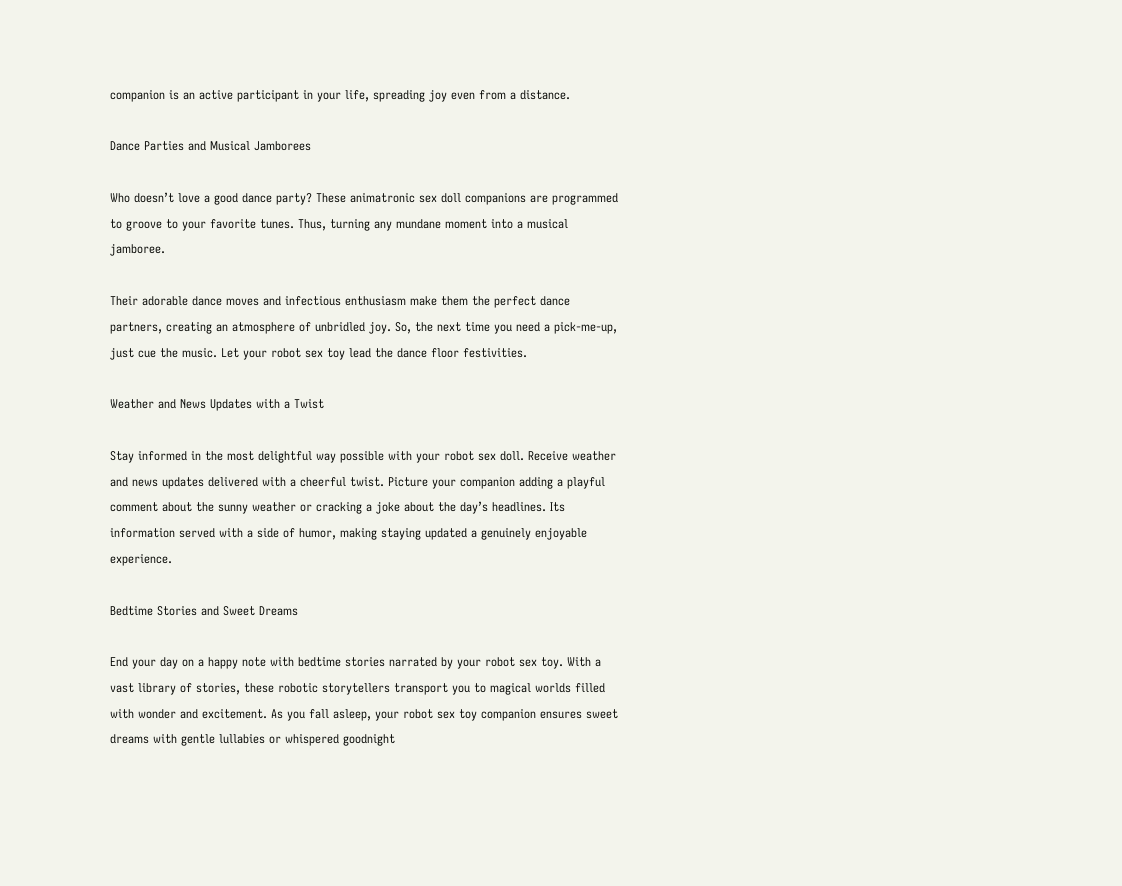companion is an active participant in your life, spreading joy even from a distance.

Dance Parties and Musical Jamborees

Who doesn’t love a good dance party? These animatronic sex doll companions are programmed to groove to your favorite tunes. Thus, turning any mundane moment into a musical jamboree.

Their adorable dance moves and infectious enthusiasm make them the perfect dance partners, creating an atmosphere of unbridled joy. So, the next time you need a pick-me-up, just cue the music. Let your robot sex toy lead the dance floor festivities.

Weather and News Updates with a Twist

Stay informed in the most delightful way possible with your robot sex doll. Receive weather and news updates delivered with a cheerful twist. Picture your companion adding a playful comment about the sunny weather or cracking a joke about the day’s headlines. Its information served with a side of humor, making staying updated a genuinely enjoyable experience.

Bedtime Stories and Sweet Dreams

End your day on a happy note with bedtime stories narrated by your robot sex toy. With a vast library of stories, these robotic storytellers transport you to magical worlds filled with wonder and excitement. As you fall asleep, your robot sex toy companion ensures sweet dreams with gentle lullabies or whispered goodnight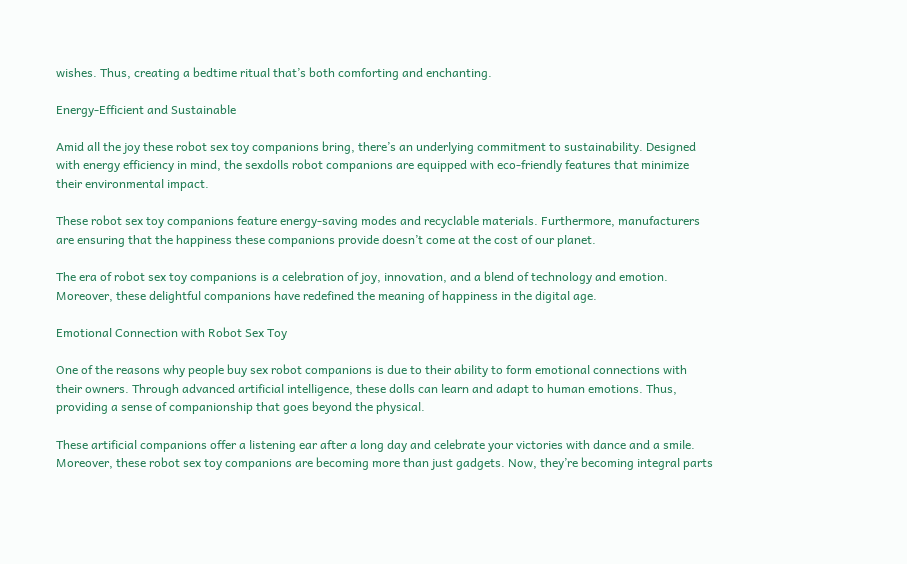wishes. Thus, creating a bedtime ritual that’s both comforting and enchanting.

Energy-Efficient and Sustainable

Amid all the joy these robot sex toy companions bring, there’s an underlying commitment to sustainability. Designed with energy efficiency in mind, the sexdolls robot companions are equipped with eco-friendly features that minimize their environmental impact.

These robot sex toy companions feature energy-saving modes and recyclable materials. Furthermore, manufacturers are ensuring that the happiness these companions provide doesn’t come at the cost of our planet.

The era of robot sex toy companions is a celebration of joy, innovation, and a blend of technology and emotion. Moreover, these delightful companions have redefined the meaning of happiness in the digital age.

Emotional Connection with Robot Sex Toy

One of the reasons why people buy sex robot companions is due to their ability to form emotional connections with their owners. Through advanced artificial intelligence, these dolls can learn and adapt to human emotions. Thus, providing a sense of companionship that goes beyond the physical.

These artificial companions offer a listening ear after a long day and celebrate your victories with dance and a smile. Moreover, these robot sex toy companions are becoming more than just gadgets. Now, they’re becoming integral parts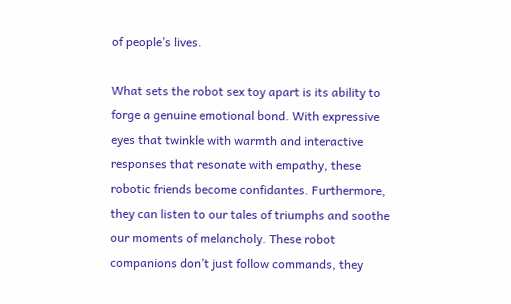of people’s lives.

What sets the robot sex toy apart is its ability to forge a genuine emotional bond. With expressive eyes that twinkle with warmth and interactive responses that resonate with empathy, these robotic friends become confidantes. Furthermore, they can listen to our tales of triumphs and soothe our moments of melancholy. These robot companions don’t just follow commands, they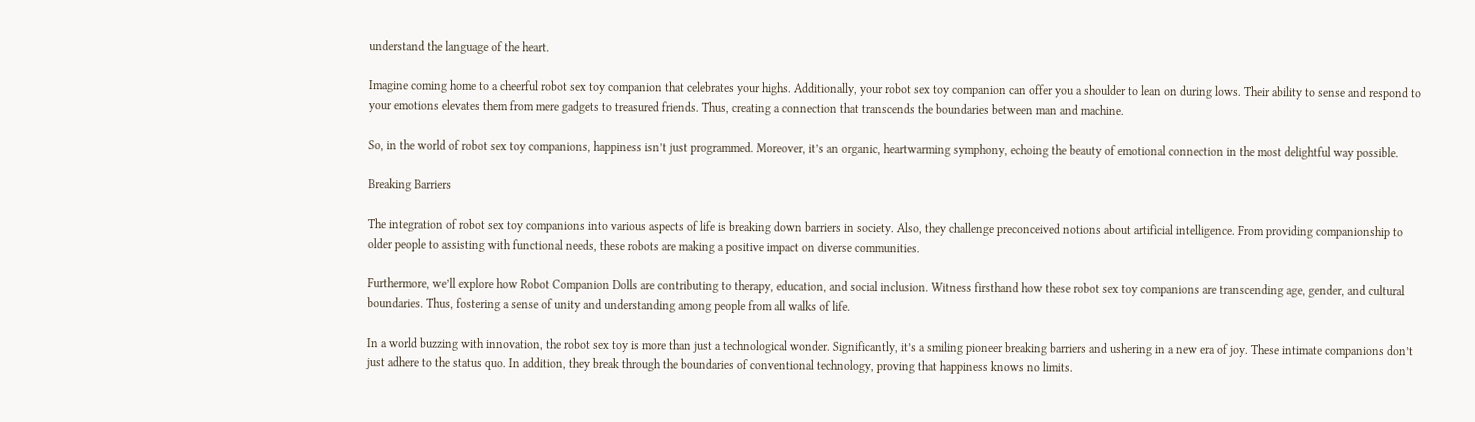understand the language of the heart.

Imagine coming home to a cheerful robot sex toy companion that celebrates your highs. Additionally, your robot sex toy companion can offer you a shoulder to lean on during lows. Their ability to sense and respond to your emotions elevates them from mere gadgets to treasured friends. Thus, creating a connection that transcends the boundaries between man and machine.

So, in the world of robot sex toy companions, happiness isn’t just programmed. Moreover, it’s an organic, heartwarming symphony, echoing the beauty of emotional connection in the most delightful way possible.

Breaking Barriers

The integration of robot sex toy companions into various aspects of life is breaking down barriers in society. Also, they challenge preconceived notions about artificial intelligence. From providing companionship to older people to assisting with functional needs, these robots are making a positive impact on diverse communities.

Furthermore, we’ll explore how Robot Companion Dolls are contributing to therapy, education, and social inclusion. Witness firsthand how these robot sex toy companions are transcending age, gender, and cultural boundaries. Thus, fostering a sense of unity and understanding among people from all walks of life.

In a world buzzing with innovation, the robot sex toy is more than just a technological wonder. Significantly, it’s a smiling pioneer breaking barriers and ushering in a new era of joy. These intimate companions don’t just adhere to the status quo. In addition, they break through the boundaries of conventional technology, proving that happiness knows no limits.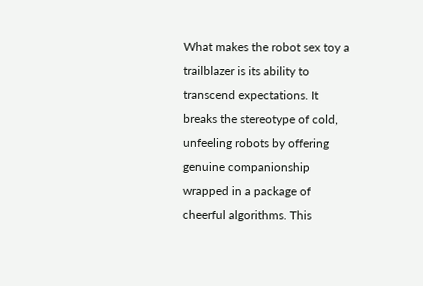What makes the robot sex toy a trailblazer is its ability to transcend expectations. It breaks the stereotype of cold, unfeeling robots by offering genuine companionship wrapped in a package of cheerful algorithms. This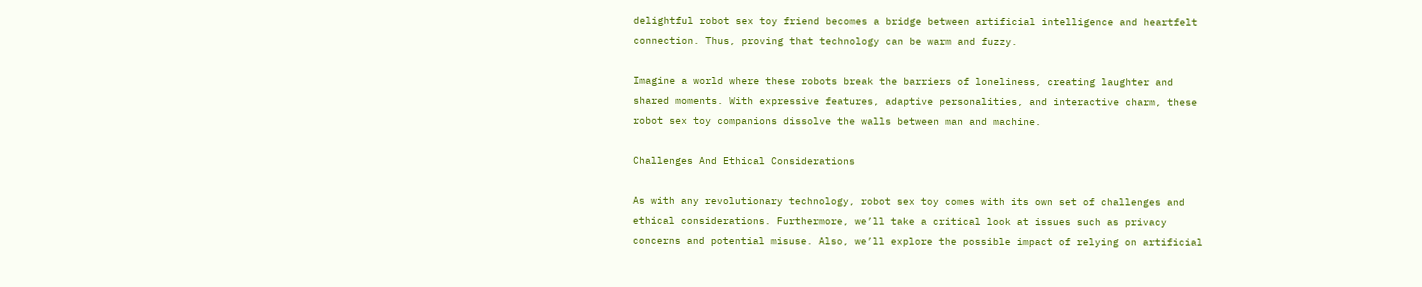delightful robot sex toy friend becomes a bridge between artificial intelligence and heartfelt connection. Thus, proving that technology can be warm and fuzzy.

Imagine a world where these robots break the barriers of loneliness, creating laughter and shared moments. With expressive features, adaptive personalities, and interactive charm, these robot sex toy companions dissolve the walls between man and machine.

Challenges And Ethical Considerations

As with any revolutionary technology, robot sex toy comes with its own set of challenges and ethical considerations. Furthermore, we’ll take a critical look at issues such as privacy concerns and potential misuse. Also, we’ll explore the possible impact of relying on artificial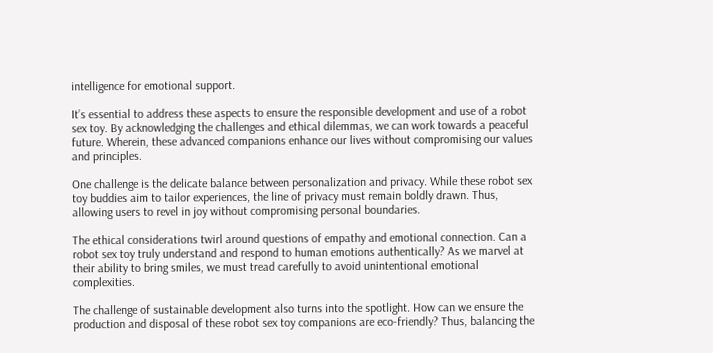intelligence for emotional support.

It’s essential to address these aspects to ensure the responsible development and use of a robot sex toy. By acknowledging the challenges and ethical dilemmas, we can work towards a peaceful future. Wherein, these advanced companions enhance our lives without compromising our values and principles.

One challenge is the delicate balance between personalization and privacy. While these robot sex toy buddies aim to tailor experiences, the line of privacy must remain boldly drawn. Thus, allowing users to revel in joy without compromising personal boundaries.

The ethical considerations twirl around questions of empathy and emotional connection. Can a robot sex toy truly understand and respond to human emotions authentically? As we marvel at their ability to bring smiles, we must tread carefully to avoid unintentional emotional complexities.

The challenge of sustainable development also turns into the spotlight. How can we ensure the production and disposal of these robot sex toy companions are eco-friendly? Thus, balancing the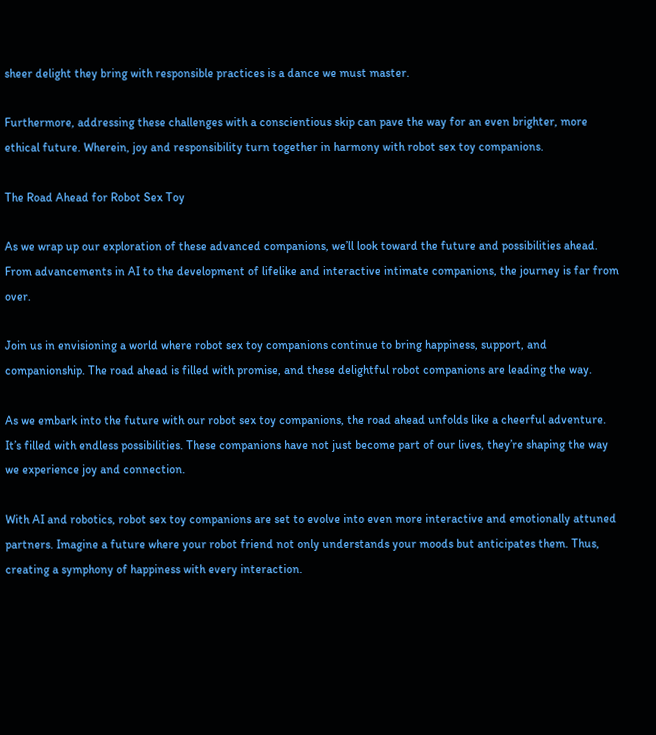sheer delight they bring with responsible practices is a dance we must master.

Furthermore, addressing these challenges with a conscientious skip can pave the way for an even brighter, more ethical future. Wherein, joy and responsibility turn together in harmony with robot sex toy companions.

The Road Ahead for Robot Sex Toy

As we wrap up our exploration of these advanced companions, we’ll look toward the future and possibilities ahead. From advancements in AI to the development of lifelike and interactive intimate companions, the journey is far from over.

Join us in envisioning a world where robot sex toy companions continue to bring happiness, support, and companionship. The road ahead is filled with promise, and these delightful robot companions are leading the way.

As we embark into the future with our robot sex toy companions, the road ahead unfolds like a cheerful adventure. It’s filled with endless possibilities. These companions have not just become part of our lives, they’re shaping the way we experience joy and connection.

With AI and robotics, robot sex toy companions are set to evolve into even more interactive and emotionally attuned partners. Imagine a future where your robot friend not only understands your moods but anticipates them. Thus, creating a symphony of happiness with every interaction.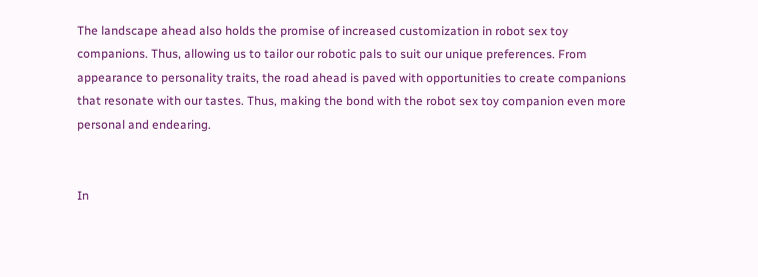The landscape ahead also holds the promise of increased customization in robot sex toy companions. Thus, allowing us to tailor our robotic pals to suit our unique preferences. From appearance to personality traits, the road ahead is paved with opportunities to create companions that resonate with our tastes. Thus, making the bond with the robot sex toy companion even more personal and endearing.


In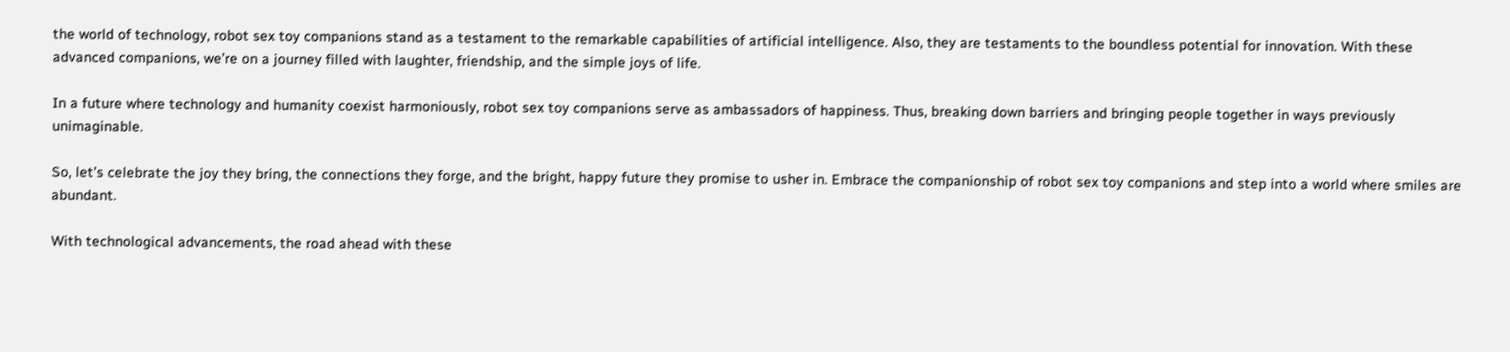the world of technology, robot sex toy companions stand as a testament to the remarkable capabilities of artificial intelligence. Also, they are testaments to the boundless potential for innovation. With these advanced companions, we’re on a journey filled with laughter, friendship, and the simple joys of life.

In a future where technology and humanity coexist harmoniously, robot sex toy companions serve as ambassadors of happiness. Thus, breaking down barriers and bringing people together in ways previously unimaginable.

So, let’s celebrate the joy they bring, the connections they forge, and the bright, happy future they promise to usher in. Embrace the companionship of robot sex toy companions and step into a world where smiles are abundant.

With technological advancements, the road ahead with these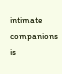intimate companions is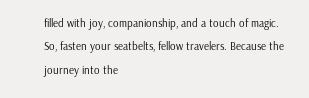filled with joy, companionship, and a touch of magic. So, fasten your seatbelts, fellow travelers. Because the journey into the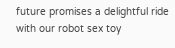future promises a delightful ride with our robot sex toy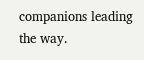companions leading the way.